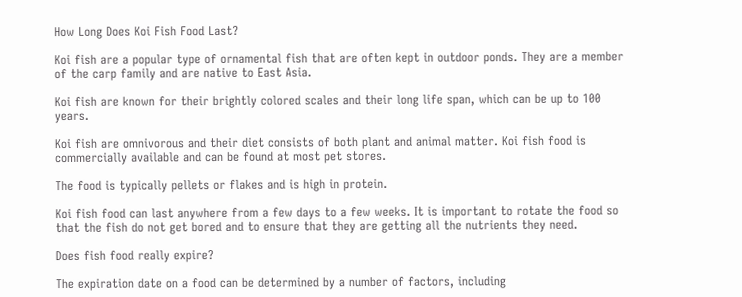How Long Does Koi Fish Food Last?

Koi fish are a popular type of ornamental fish that are often kept in outdoor ponds. They are a member of the carp family and are native to East Asia.

Koi fish are known for their brightly colored scales and their long life span, which can be up to 100 years.

Koi fish are omnivorous and their diet consists of both plant and animal matter. Koi fish food is commercially available and can be found at most pet stores.

The food is typically pellets or flakes and is high in protein.

Koi fish food can last anywhere from a few days to a few weeks. It is important to rotate the food so that the fish do not get bored and to ensure that they are getting all the nutrients they need.

Does fish food really expire?

The expiration date on a food can be determined by a number of factors, including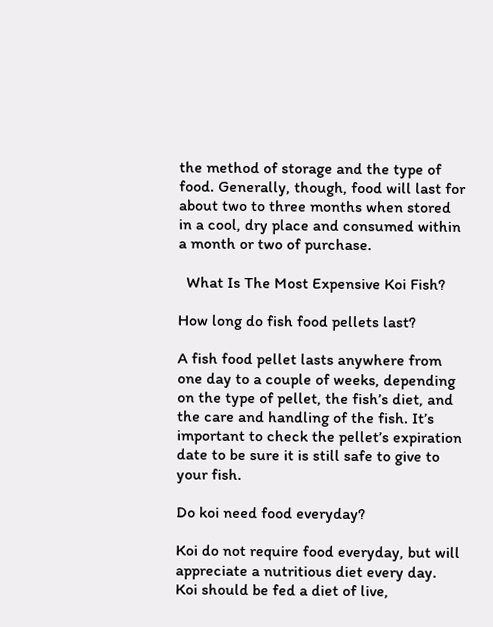the method of storage and the type of food. Generally, though, food will last for about two to three months when stored in a cool, dry place and consumed within a month or two of purchase.

  What Is The Most Expensive Koi Fish?

How long do fish food pellets last?

A fish food pellet lasts anywhere from one day to a couple of weeks, depending on the type of pellet, the fish’s diet, and the care and handling of the fish. It’s important to check the pellet’s expiration date to be sure it is still safe to give to your fish.

Do koi need food everyday?

Koi do not require food everyday, but will appreciate a nutritious diet every day. Koi should be fed a diet of live,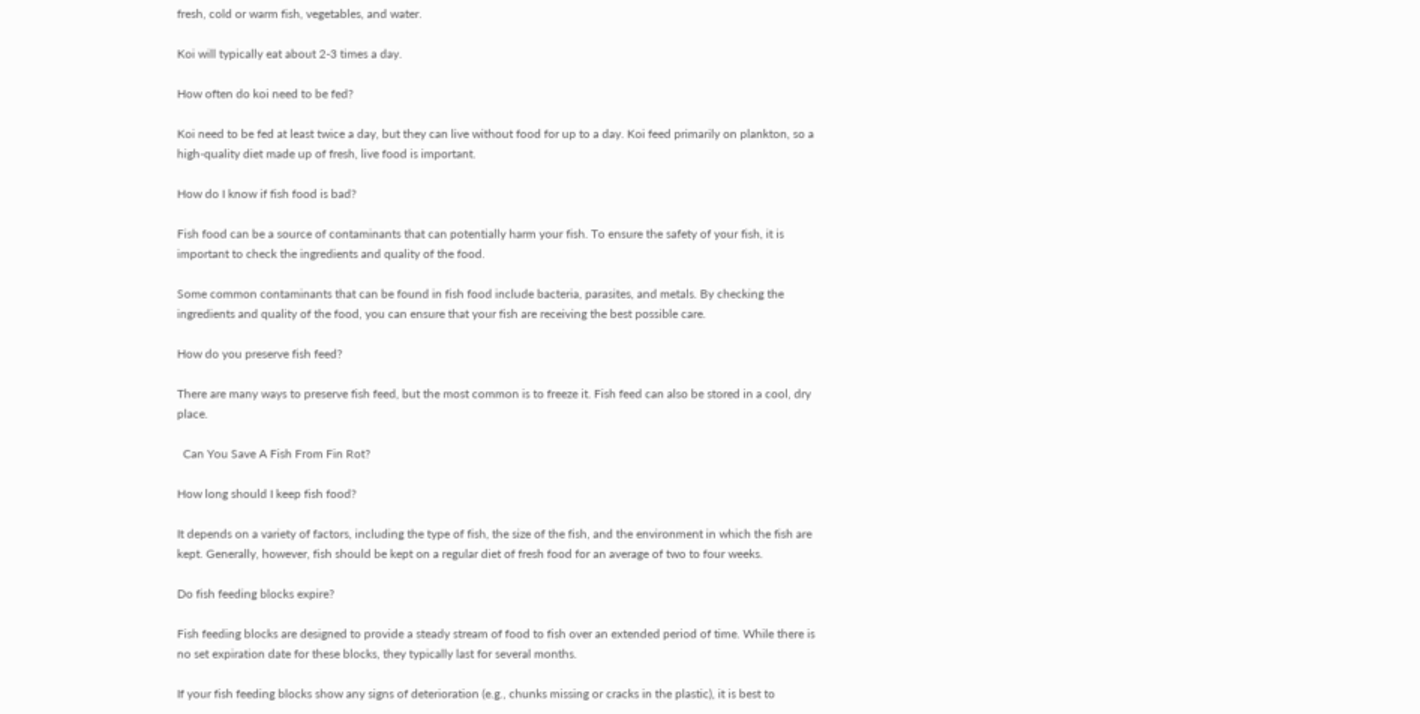fresh, cold or warm fish, vegetables, and water.

Koi will typically eat about 2-3 times a day.

How often do koi need to be fed?

Koi need to be fed at least twice a day, but they can live without food for up to a day. Koi feed primarily on plankton, so a high-quality diet made up of fresh, live food is important.

How do I know if fish food is bad?

Fish food can be a source of contaminants that can potentially harm your fish. To ensure the safety of your fish, it is important to check the ingredients and quality of the food.

Some common contaminants that can be found in fish food include bacteria, parasites, and metals. By checking the ingredients and quality of the food, you can ensure that your fish are receiving the best possible care.

How do you preserve fish feed?

There are many ways to preserve fish feed, but the most common is to freeze it. Fish feed can also be stored in a cool, dry place.

  Can You Save A Fish From Fin Rot?

How long should I keep fish food?

It depends on a variety of factors, including the type of fish, the size of the fish, and the environment in which the fish are kept. Generally, however, fish should be kept on a regular diet of fresh food for an average of two to four weeks.

Do fish feeding blocks expire?

Fish feeding blocks are designed to provide a steady stream of food to fish over an extended period of time. While there is no set expiration date for these blocks, they typically last for several months.

If your fish feeding blocks show any signs of deterioration (e.g., chunks missing or cracks in the plastic), it is best to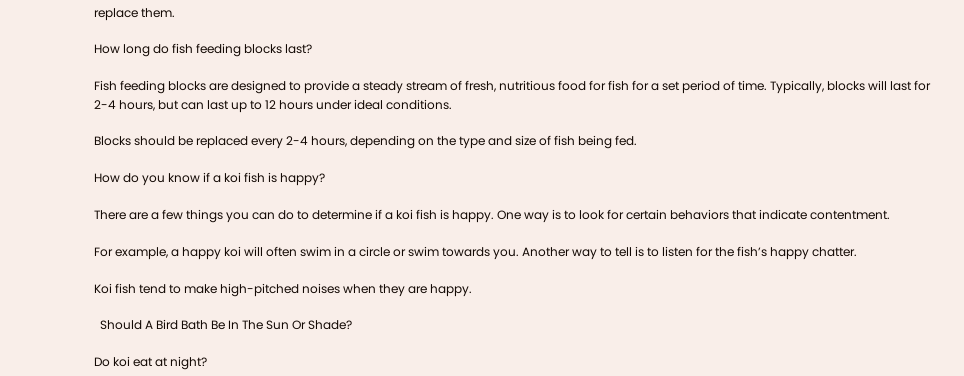replace them.

How long do fish feeding blocks last?

Fish feeding blocks are designed to provide a steady stream of fresh, nutritious food for fish for a set period of time. Typically, blocks will last for 2-4 hours, but can last up to 12 hours under ideal conditions.

Blocks should be replaced every 2-4 hours, depending on the type and size of fish being fed.

How do you know if a koi fish is happy?

There are a few things you can do to determine if a koi fish is happy. One way is to look for certain behaviors that indicate contentment.

For example, a happy koi will often swim in a circle or swim towards you. Another way to tell is to listen for the fish’s happy chatter.

Koi fish tend to make high-pitched noises when they are happy.

  Should A Bird Bath Be In The Sun Or Shade?

Do koi eat at night?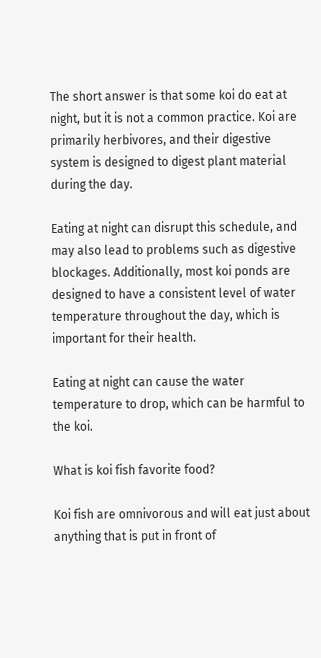The short answer is that some koi do eat at night, but it is not a common practice. Koi are primarily herbivores, and their digestive system is designed to digest plant material during the day.

Eating at night can disrupt this schedule, and may also lead to problems such as digestive blockages. Additionally, most koi ponds are designed to have a consistent level of water temperature throughout the day, which is important for their health.

Eating at night can cause the water temperature to drop, which can be harmful to the koi.

What is koi fish favorite food?

Koi fish are omnivorous and will eat just about anything that is put in front of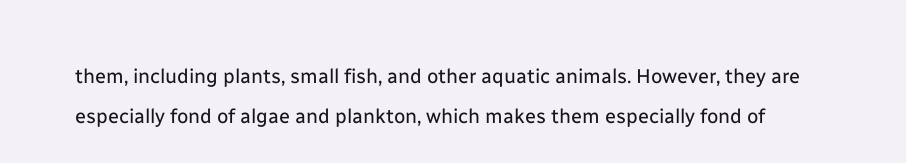them, including plants, small fish, and other aquatic animals. However, they are especially fond of algae and plankton, which makes them especially fond of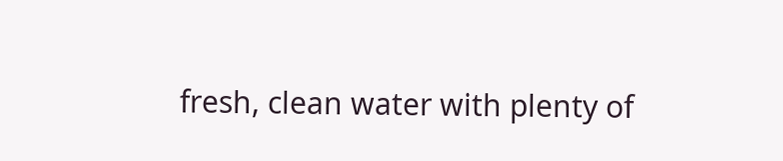fresh, clean water with plenty of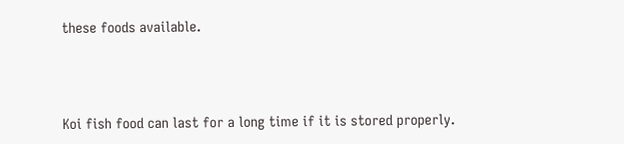these foods available.



Koi fish food can last for a long time if it is stored properly.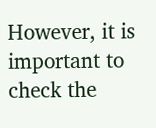However, it is important to check the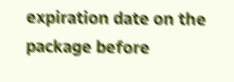expiration date on the package before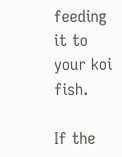feeding it to your koi fish.

If the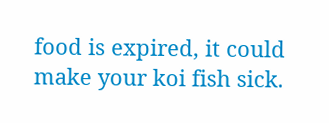food is expired, it could make your koi fish sick.